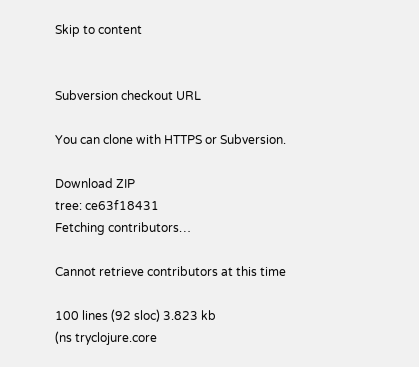Skip to content


Subversion checkout URL

You can clone with HTTPS or Subversion.

Download ZIP
tree: ce63f18431
Fetching contributors…

Cannot retrieve contributors at this time

100 lines (92 sloc) 3.823 kb
(ns tryclojure.core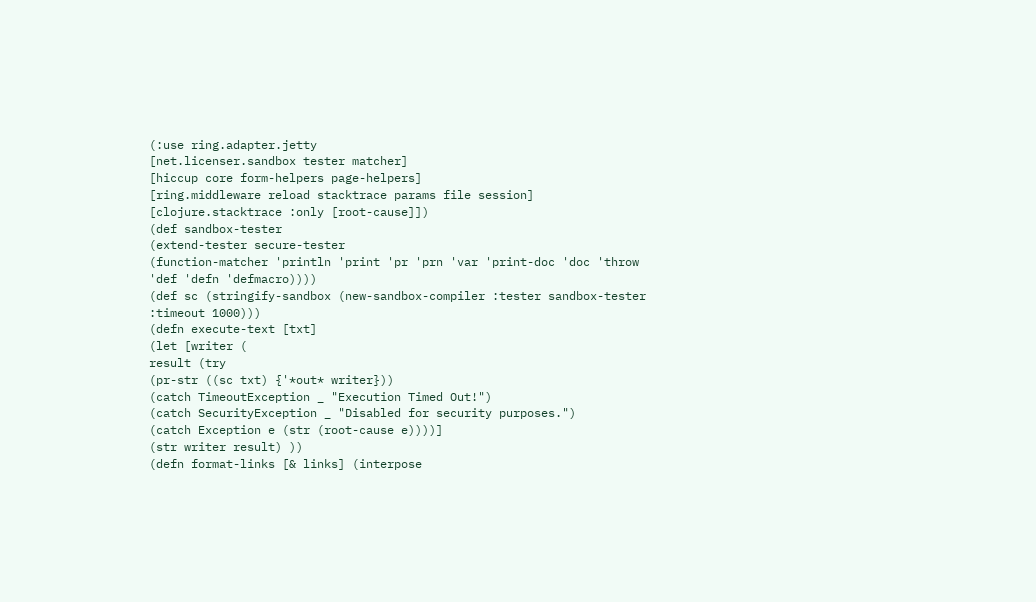(:use ring.adapter.jetty
[net.licenser.sandbox tester matcher]
[hiccup core form-helpers page-helpers]
[ring.middleware reload stacktrace params file session]
[clojure.stacktrace :only [root-cause]])
(def sandbox-tester
(extend-tester secure-tester
(function-matcher 'println 'print 'pr 'prn 'var 'print-doc 'doc 'throw
'def 'defn 'defmacro))))
(def sc (stringify-sandbox (new-sandbox-compiler :tester sandbox-tester
:timeout 1000)))
(defn execute-text [txt]
(let [writer (
result (try
(pr-str ((sc txt) {'*out* writer}))
(catch TimeoutException _ "Execution Timed Out!")
(catch SecurityException _ "Disabled for security purposes.")
(catch Exception e (str (root-cause e))))]
(str writer result) ))
(defn format-links [& links] (interpose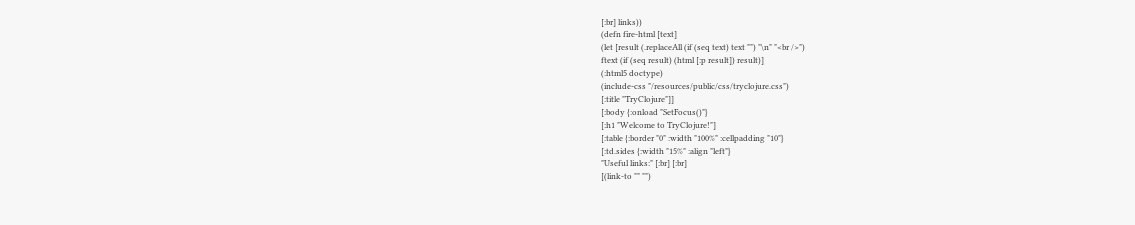[:br] links))
(defn fire-html [text]
(let [result (.replaceAll (if (seq text) text "") "\n" "<br />")
ftext (if (seq result) (html [:p result]) result)]
(:html5 doctype)
(include-css "/resources/public/css/tryclojure.css")
[:title "TryClojure"]]
[:body {:onload "SetFocus()"}
[:h1 "Welcome to TryClojure!"]
[:table {:border "0" :width "100%" :cellpadding "10"}
[:td.sides {:width "15%" :align "left"}
"Useful links:" [:br] [:br]
[(link-to "" "")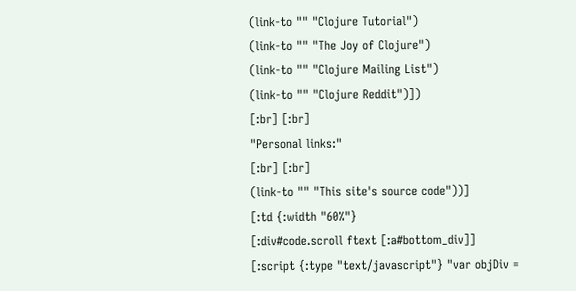(link-to "" "Clojure Tutorial")
(link-to "" "The Joy of Clojure")
(link-to "" "Clojure Mailing List")
(link-to "" "Clojure Reddit")])
[:br] [:br]
"Personal links:"
[:br] [:br]
(link-to "" "This site's source code"))]
[:td {:width "60%"}
[:div#code.scroll ftext [:a#bottom_div]]
[:script {:type "text/javascript"} "var objDiv =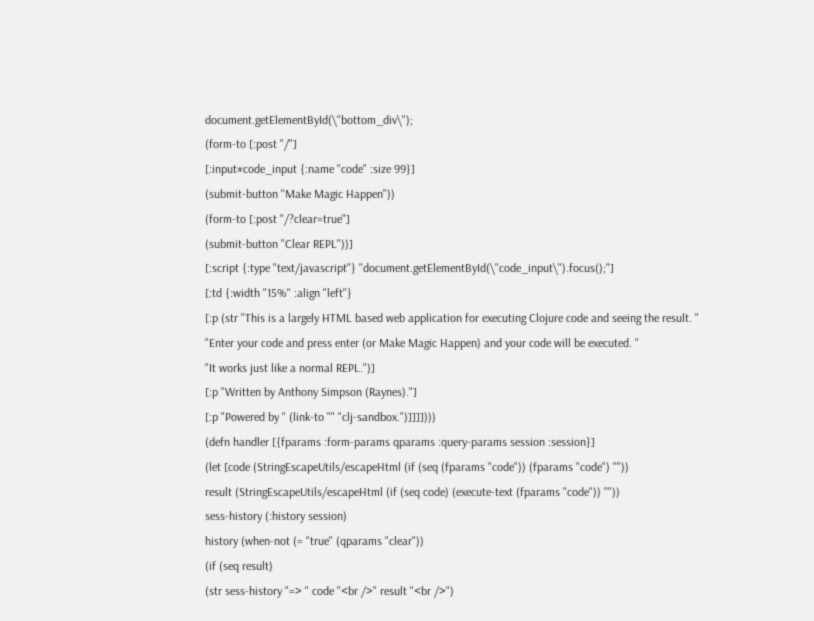document.getElementById(\"bottom_div\");
(form-to [:post "/"]
[:input#code_input {:name "code" :size 99}]
(submit-button "Make Magic Happen"))
(form-to [:post "/?clear=true"]
(submit-button "Clear REPL"))]
[:script {:type "text/javascript"} "document.getElementById(\"code_input\").focus();"]
[:td {:width "15%" :align "left"}
[:p (str "This is a largely HTML based web application for executing Clojure code and seeing the result. "
"Enter your code and press enter (or Make Magic Happen) and your code will be executed. "
"It works just like a normal REPL.")]
[:p "Written by Anthony Simpson (Raynes)."]
[:p "Powered by " (link-to "" "clj-sandbox.")]]]])))
(defn handler [{fparams :form-params qparams :query-params session :session}]
(let [code (StringEscapeUtils/escapeHtml (if (seq (fparams "code")) (fparams "code") ""))
result (StringEscapeUtils/escapeHtml (if (seq code) (execute-text (fparams "code")) ""))
sess-history (:history session)
history (when-not (= "true" (qparams "clear"))
(if (seq result)
(str sess-history "=> " code "<br />" result "<br />")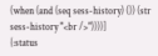(when (and (seq sess-history) ()) (str sess-history "<br />"))))]
{:status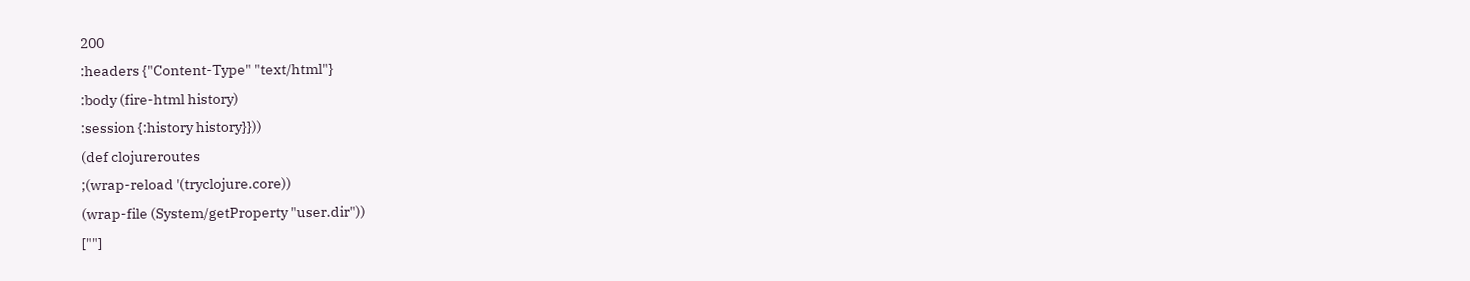200
:headers {"Content-Type" "text/html"}
:body (fire-html history)
:session {:history history}}))
(def clojureroutes
;(wrap-reload '(tryclojure.core))
(wrap-file (System/getProperty "user.dir"))
[""]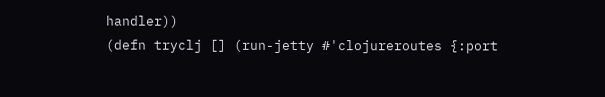handler))
(defn tryclj [] (run-jetty #'clojureroutes {:port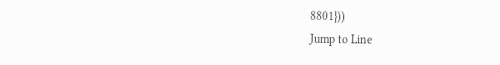8801}))
Jump to Line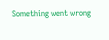Something went wrong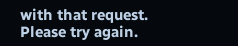with that request. Please try again.